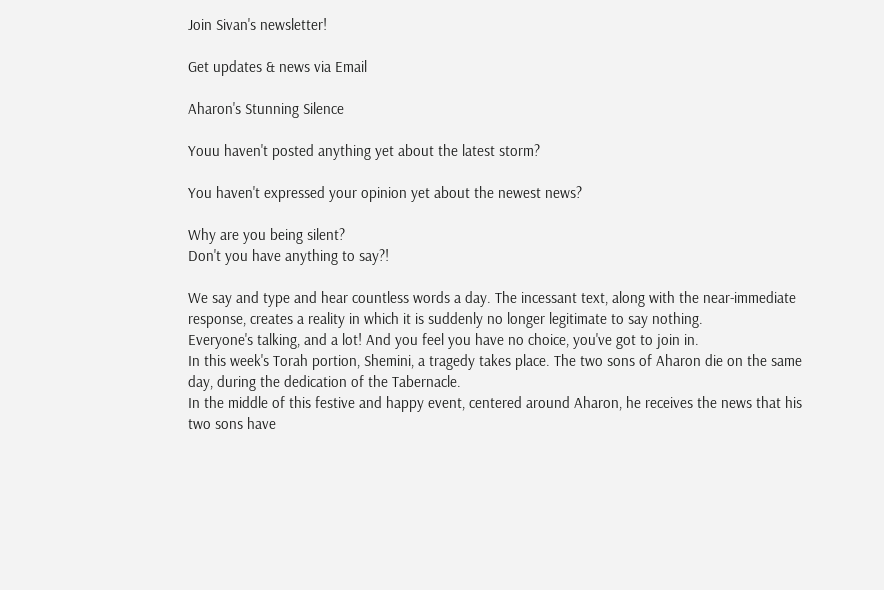Join Sivan's newsletter!

Get updates & news via Email

Aharon's Stunning Silence

Youu haven't posted anything yet about the latest storm?

You haven't expressed your opinion yet about the newest news?

Why are you being silent?
Don't you have anything to say?!

We say and type and hear countless words a day. The incessant text, along with the near-immediate response, creates a reality in which it is suddenly no longer legitimate to say nothing.
Everyone's talking, and a lot! And you feel you have no choice, you've got to join in.
In this week's Torah portion, Shemini, a tragedy takes place. The two sons of Aharon die on the same day, during the dedication of the Tabernacle.
In the middle of this festive and happy event, centered around Aharon, he receives the news that his two sons have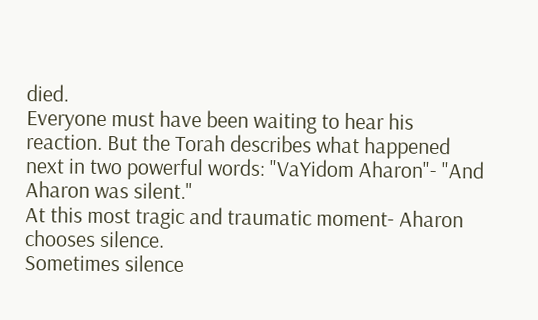died.
Everyone must have been waiting to hear his reaction. But the Torah describes what happened next in two powerful words: "VaYidom Aharon"- "And Aharon was silent."
At this most tragic and traumatic moment- Aharon chooses silence.
Sometimes silence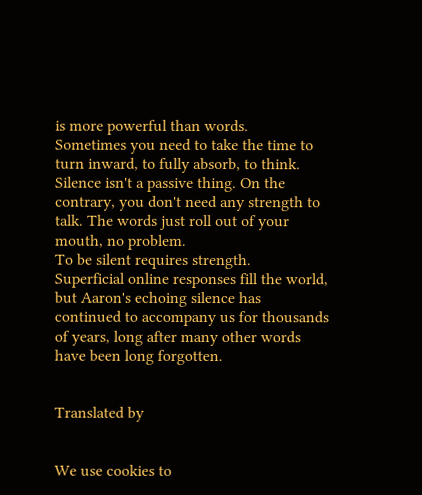is more powerful than words.
Sometimes you need to take the time to turn inward, to fully absorb, to think.
Silence isn't a passive thing. On the contrary, you don't need any strength to talk. The words just roll out of your mouth, no problem.
To be silent requires strength.
Superficial online responses fill the world, but Aaron's echoing silence has continued to accompany us for thousands of years, long after many other words have been long forgotten.


Translated by


We use cookies to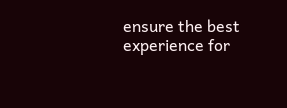ensure the best experience for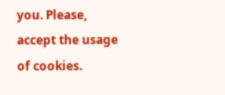you. Please, accept the usage of cookies.